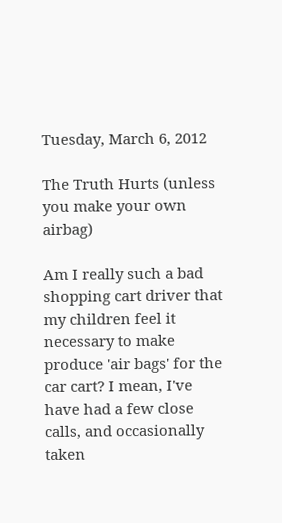Tuesday, March 6, 2012

The Truth Hurts (unless you make your own airbag)

Am I really such a bad shopping cart driver that my children feel it necessary to make produce 'air bags' for the car cart? I mean, I've have had a few close calls, and occasionally taken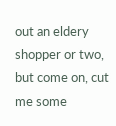out an eldery shopper or two, but come on, cut me some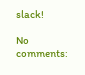slack!

No comments: